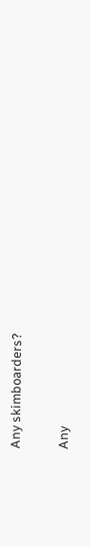Any skimboarders?

Any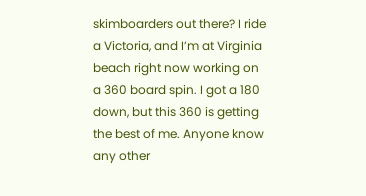skimboarders out there? I ride a Victoria, and I’m at Virginia beach right now working on a 360 board spin. I got a 180 down, but this 360 is getting the best of me. Anyone know any other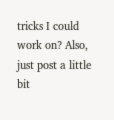tricks I could work on? Also, just post a little bit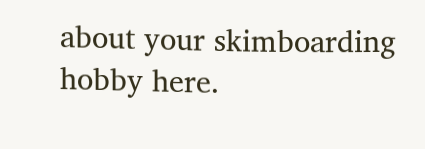about your skimboarding hobby here.